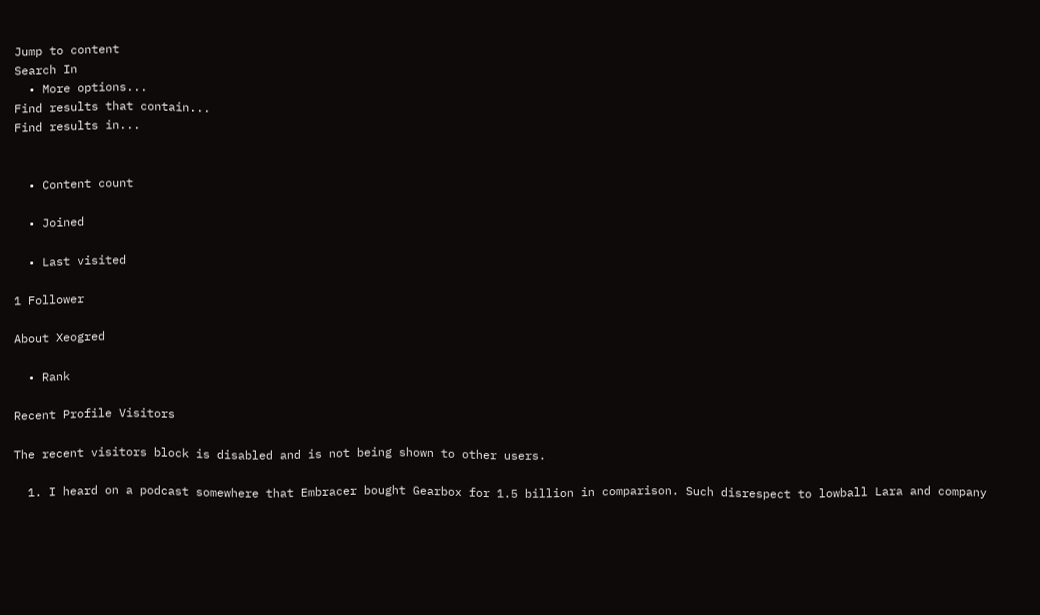Jump to content
Search In
  • More options...
Find results that contain...
Find results in...


  • Content count

  • Joined

  • Last visited

1 Follower

About Xeogred

  • Rank

Recent Profile Visitors

The recent visitors block is disabled and is not being shown to other users.

  1. I heard on a podcast somewhere that Embracer bought Gearbox for 1.5 billion in comparison. Such disrespect to lowball Lara and company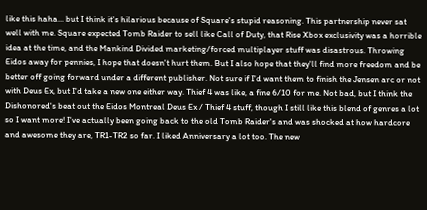like this haha... but I think it's hilarious because of Square's stupid reasoning. This partnership never sat well with me. Square expected Tomb Raider to sell like Call of Duty, that Rise Xbox exclusivity was a horrible idea at the time, and the Mankind Divided marketing/forced multiplayer stuff was disastrous. Throwing Eidos away for pennies, I hope that doesn't hurt them. But I also hope that they'll find more freedom and be better off going forward under a different publisher. Not sure if I'd want them to finish the Jensen arc or not with Deus Ex, but I'd take a new one either way. Thief 4 was like, a fine 6/10 for me. Not bad, but I think the Dishonored's beat out the Eidos Montreal Deus Ex / Thief 4 stuff, though I still like this blend of genres a lot so I want more! I've actually been going back to the old Tomb Raider's and was shocked at how hardcore and awesome they are, TR1-TR2 so far. I liked Anniversary a lot too. The new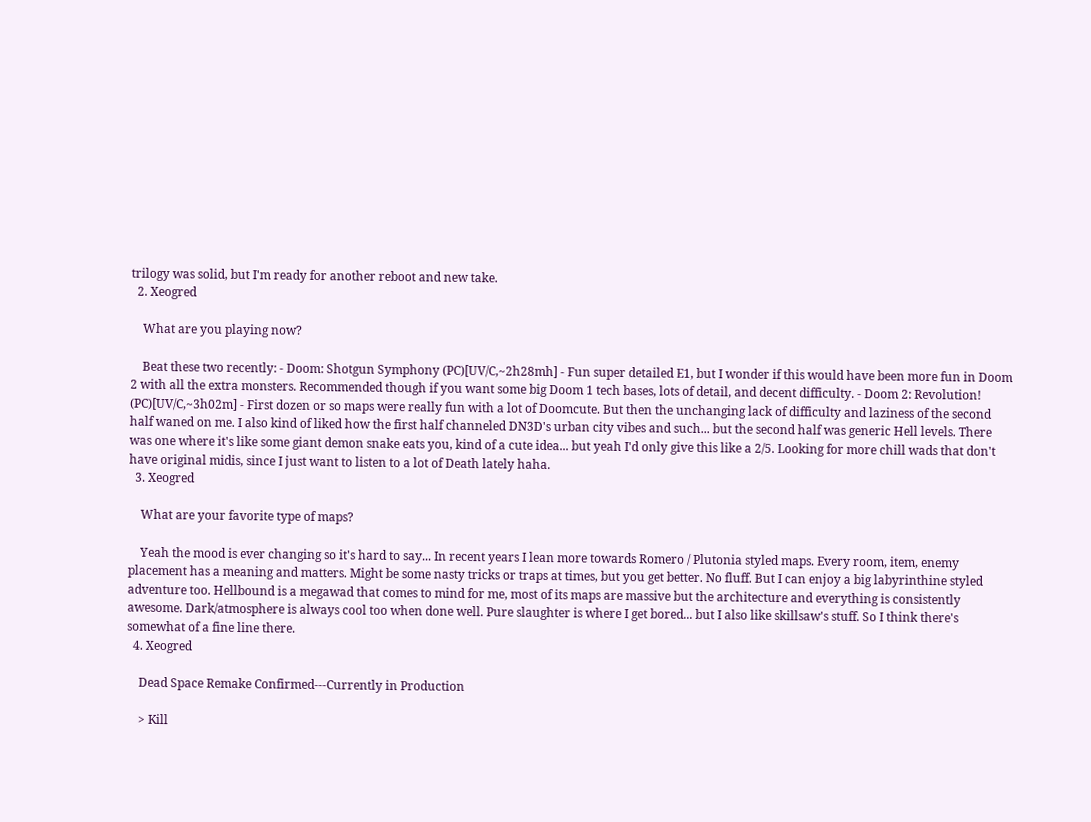trilogy was solid, but I'm ready for another reboot and new take.
  2. Xeogred

    What are you playing now?

    Beat these two recently: - Doom: Shotgun Symphony (PC)[UV/C,~2h28mh] - Fun super detailed E1, but I wonder if this would have been more fun in Doom 2 with all the extra monsters. Recommended though if you want some big Doom 1 tech bases, lots of detail, and decent difficulty. - Doom 2: Revolution! (PC)[UV/C,~3h02m] - First dozen or so maps were really fun with a lot of Doomcute. But then the unchanging lack of difficulty and laziness of the second half waned on me. I also kind of liked how the first half channeled DN3D's urban city vibes and such... but the second half was generic Hell levels. There was one where it's like some giant demon snake eats you, kind of a cute idea... but yeah I'd only give this like a 2/5. Looking for more chill wads that don't have original midis, since I just want to listen to a lot of Death lately haha.
  3. Xeogred

    What are your favorite type of maps?

    Yeah the mood is ever changing so it's hard to say... In recent years I lean more towards Romero / Plutonia styled maps. Every room, item, enemy placement has a meaning and matters. Might be some nasty tricks or traps at times, but you get better. No fluff. But I can enjoy a big labyrinthine styled adventure too. Hellbound is a megawad that comes to mind for me, most of its maps are massive but the architecture and everything is consistently awesome. Dark/atmosphere is always cool too when done well. Pure slaughter is where I get bored... but I also like skillsaw's stuff. So I think there's somewhat of a fine line there.
  4. Xeogred

    Dead Space Remake Confirmed---Currently in Production

    > Kill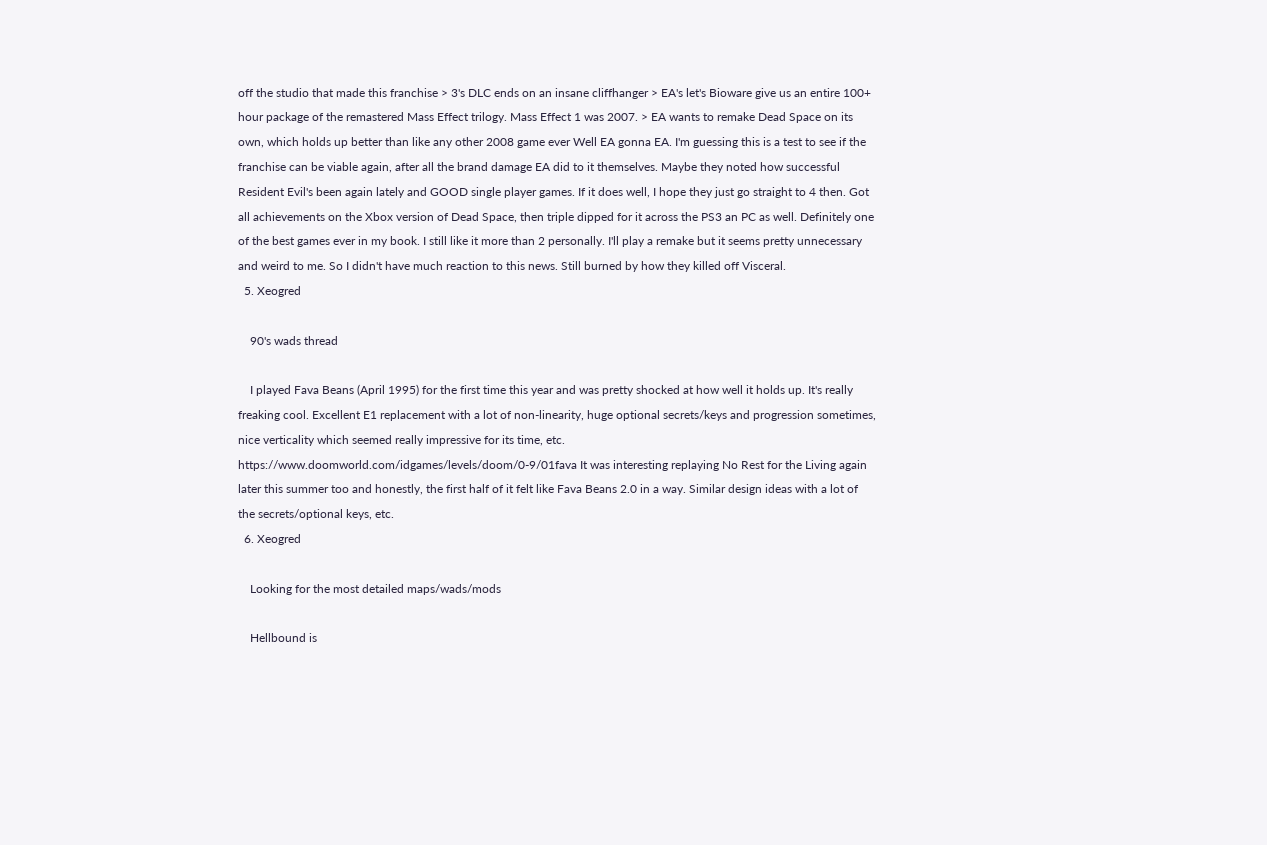off the studio that made this franchise > 3's DLC ends on an insane cliffhanger > EA's let's Bioware give us an entire 100+ hour package of the remastered Mass Effect trilogy. Mass Effect 1 was 2007. > EA wants to remake Dead Space on its own, which holds up better than like any other 2008 game ever Well EA gonna EA. I'm guessing this is a test to see if the franchise can be viable again, after all the brand damage EA did to it themselves. Maybe they noted how successful Resident Evil's been again lately and GOOD single player games. If it does well, I hope they just go straight to 4 then. Got all achievements on the Xbox version of Dead Space, then triple dipped for it across the PS3 an PC as well. Definitely one of the best games ever in my book. I still like it more than 2 personally. I'll play a remake but it seems pretty unnecessary and weird to me. So I didn't have much reaction to this news. Still burned by how they killed off Visceral.
  5. Xeogred

    90's wads thread

    I played Fava Beans (April 1995) for the first time this year and was pretty shocked at how well it holds up. It's really freaking cool. Excellent E1 replacement with a lot of non-linearity, huge optional secrets/keys and progression sometimes, nice verticality which seemed really impressive for its time, etc. https://www.doomworld.com/idgames/levels/doom/0-9/01fava It was interesting replaying No Rest for the Living again later this summer too and honestly, the first half of it felt like Fava Beans 2.0 in a way. Similar design ideas with a lot of the secrets/optional keys, etc.
  6. Xeogred

    Looking for the most detailed maps/wads/mods

    Hellbound is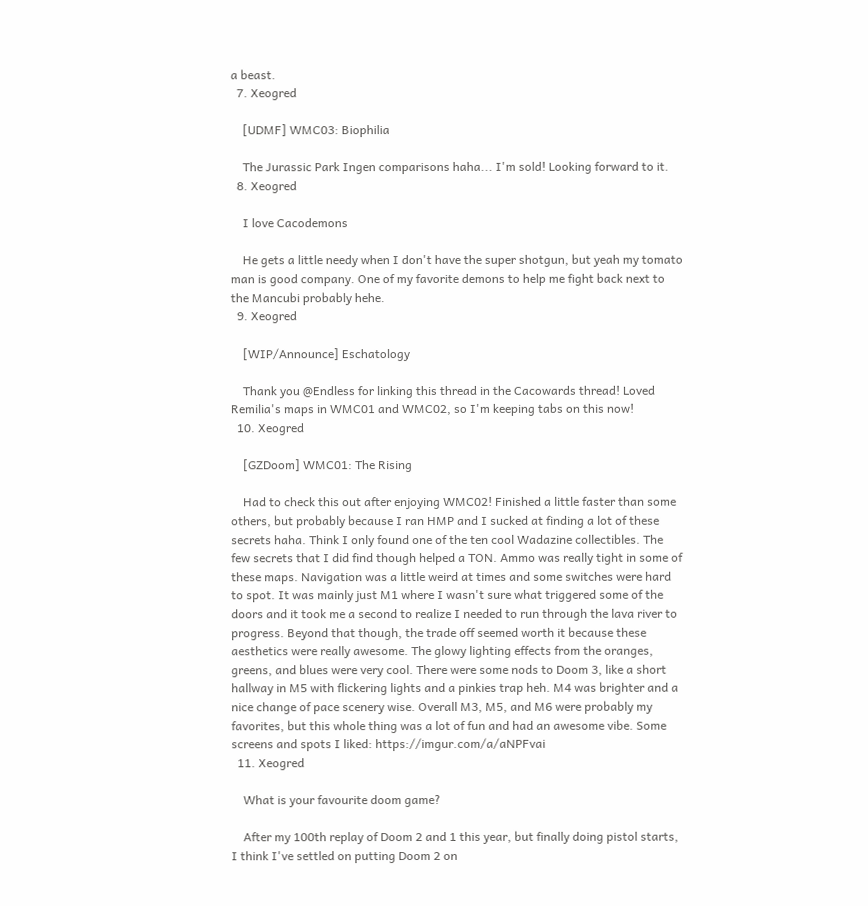a beast.
  7. Xeogred

    [UDMF] WMC03: Biophilia

    The Jurassic Park Ingen comparisons haha... I'm sold! Looking forward to it.
  8. Xeogred

    I love Cacodemons

    He gets a little needy when I don't have the super shotgun, but yeah my tomato man is good company. One of my favorite demons to help me fight back next to the Mancubi probably hehe.
  9. Xeogred

    [WIP/Announce] Eschatology

    Thank you @Endless for linking this thread in the Cacowards thread! Loved Remilia's maps in WMC01 and WMC02, so I'm keeping tabs on this now!
  10. Xeogred

    [GZDoom] WMC01: The Rising

    Had to check this out after enjoying WMC02! Finished a little faster than some others, but probably because I ran HMP and I sucked at finding a lot of these secrets haha. Think I only found one of the ten cool Wadazine collectibles. The few secrets that I did find though helped a TON. Ammo was really tight in some of these maps. Navigation was a little weird at times and some switches were hard to spot. It was mainly just M1 where I wasn't sure what triggered some of the doors and it took me a second to realize I needed to run through the lava river to progress. Beyond that though, the trade off seemed worth it because these aesthetics were really awesome. The glowy lighting effects from the oranges, greens, and blues were very cool. There were some nods to Doom 3, like a short hallway in M5 with flickering lights and a pinkies trap heh. M4 was brighter and a nice change of pace scenery wise. Overall M3, M5, and M6 were probably my favorites, but this whole thing was a lot of fun and had an awesome vibe. Some screens and spots I liked: https://imgur.com/a/aNPFvai
  11. Xeogred

    What is your favourite doom game?

    After my 100th replay of Doom 2 and 1 this year, but finally doing pistol starts, I think I've settled on putting Doom 2 on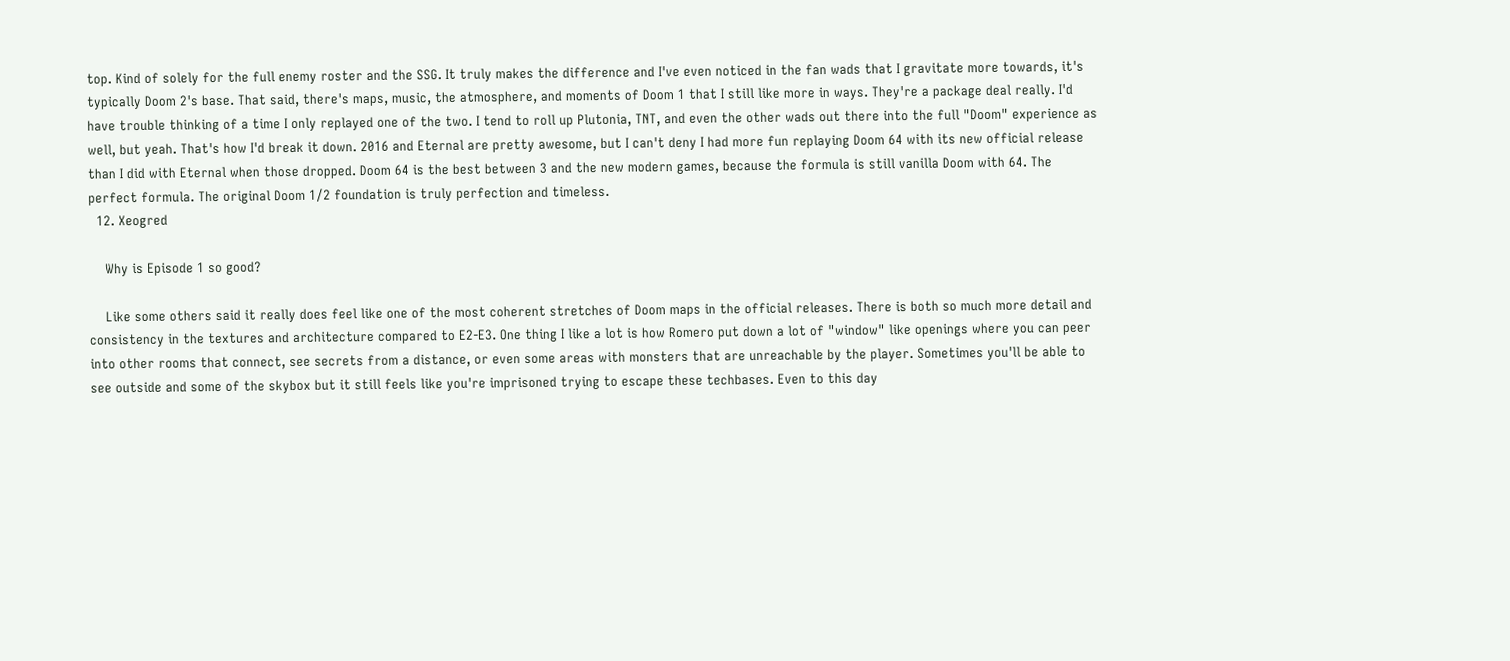top. Kind of solely for the full enemy roster and the SSG. It truly makes the difference and I've even noticed in the fan wads that I gravitate more towards, it's typically Doom 2's base. That said, there's maps, music, the atmosphere, and moments of Doom 1 that I still like more in ways. They're a package deal really. I'd have trouble thinking of a time I only replayed one of the two. I tend to roll up Plutonia, TNT, and even the other wads out there into the full "Doom" experience as well, but yeah. That's how I'd break it down. 2016 and Eternal are pretty awesome, but I can't deny I had more fun replaying Doom 64 with its new official release than I did with Eternal when those dropped. Doom 64 is the best between 3 and the new modern games, because the formula is still vanilla Doom with 64. The perfect formula. The original Doom 1/2 foundation is truly perfection and timeless.
  12. Xeogred

    Why is Episode 1 so good?

    Like some others said it really does feel like one of the most coherent stretches of Doom maps in the official releases. There is both so much more detail and consistency in the textures and architecture compared to E2-E3. One thing I like a lot is how Romero put down a lot of "window" like openings where you can peer into other rooms that connect, see secrets from a distance, or even some areas with monsters that are unreachable by the player. Sometimes you'll be able to see outside and some of the skybox but it still feels like you're imprisoned trying to escape these techbases. Even to this day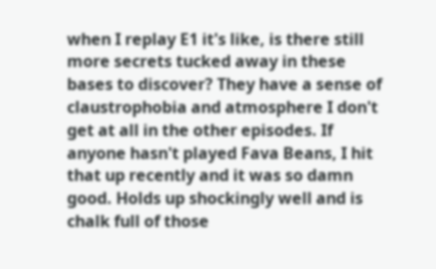when I replay E1 it's like, is there still more secrets tucked away in these bases to discover? They have a sense of claustrophobia and atmosphere I don't get at all in the other episodes. If anyone hasn't played Fava Beans, I hit that up recently and it was so damn good. Holds up shockingly well and is chalk full of those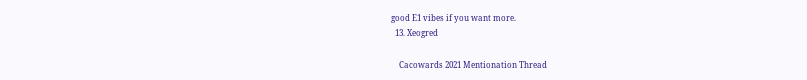good E1 vibes if you want more.
  13. Xeogred

    Cacowards 2021 Mentionation Thread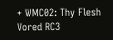+ WMC02: Thy Flesh Vored RC3